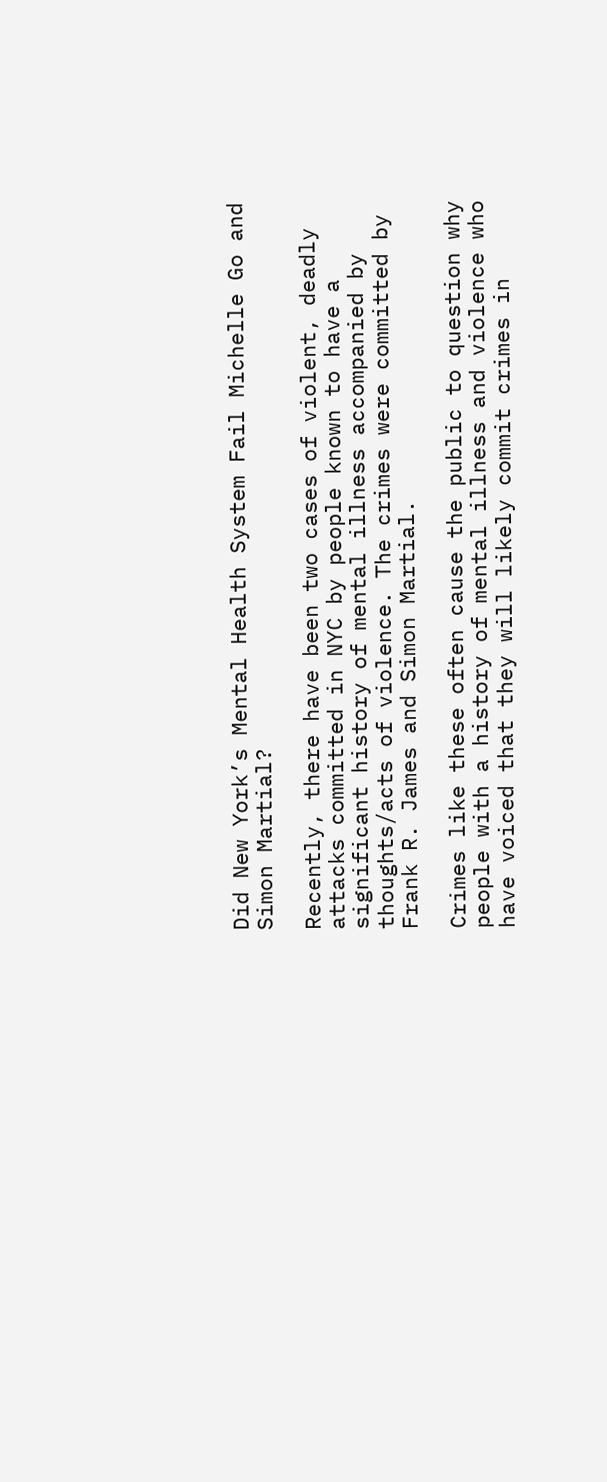Did New York’s Mental Health System Fail Michelle Go and Simon Martial?

Recently, there have been two cases of violent, deadly attacks committed in NYC by people known to have a significant history of mental illness accompanied by thoughts/acts of violence. The crimes were committed by Frank R. James and Simon Martial.

Crimes like these often cause the public to question why people with a history of mental illness and violence who have voiced that they will likely commit crimes in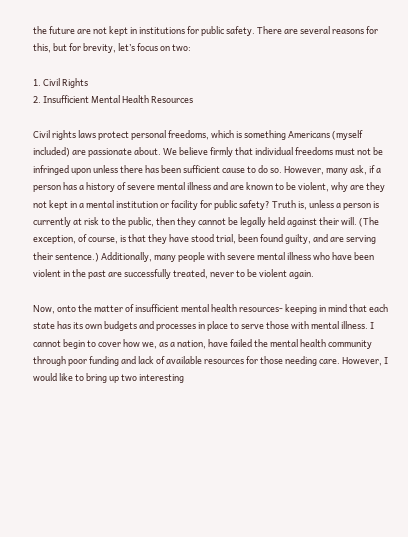the future are not kept in institutions for public safety. There are several reasons for this, but for brevity, let’s focus on two:

1. Civil Rights
2. Insufficient Mental Health Resources

Civil rights laws protect personal freedoms, which is something Americans (myself included) are passionate about. We believe firmly that individual freedoms must not be infringed upon unless there has been sufficient cause to do so. However, many ask, if a person has a history of severe mental illness and are known to be violent, why are they not kept in a mental institution or facility for public safety? Truth is, unless a person is currently at risk to the public, then they cannot be legally held against their will. (The exception, of course, is that they have stood trial, been found guilty, and are serving their sentence.) Additionally, many people with severe mental illness who have been violent in the past are successfully treated, never to be violent again.

Now, onto the matter of insufficient mental health resources- keeping in mind that each state has its own budgets and processes in place to serve those with mental illness. I cannot begin to cover how we, as a nation, have failed the mental health community through poor funding and lack of available resources for those needing care. However, I would like to bring up two interesting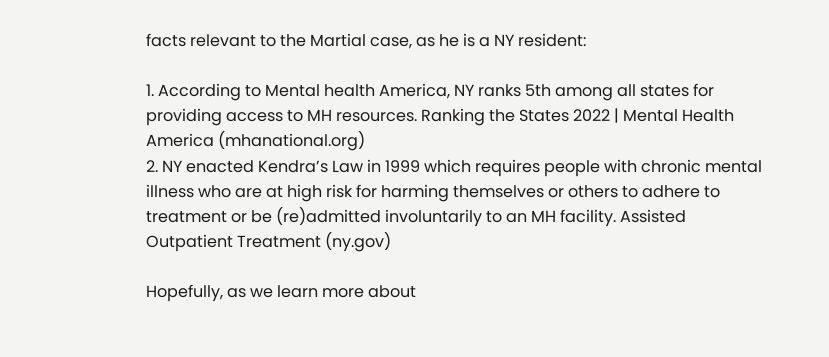facts relevant to the Martial case, as he is a NY resident:

1. According to Mental health America, NY ranks 5th among all states for providing access to MH resources. Ranking the States 2022 | Mental Health America (mhanational.org)
2. NY enacted Kendra’s Law in 1999 which requires people with chronic mental illness who are at high risk for harming themselves or others to adhere to treatment or be (re)admitted involuntarily to an MH facility. Assisted Outpatient Treatment (ny.gov)

Hopefully, as we learn more about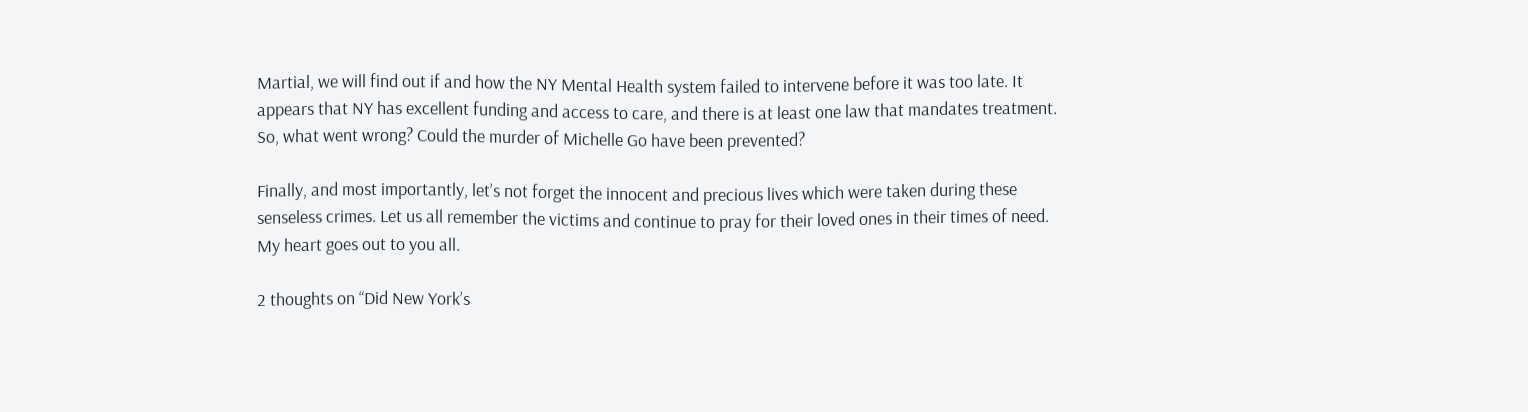Martial, we will find out if and how the NY Mental Health system failed to intervene before it was too late. It appears that NY has excellent funding and access to care, and there is at least one law that mandates treatment. So, what went wrong? Could the murder of Michelle Go have been prevented?

Finally, and most importantly, let’s not forget the innocent and precious lives which were taken during these senseless crimes. Let us all remember the victims and continue to pray for their loved ones in their times of need. My heart goes out to you all.

2 thoughts on “Did New York’s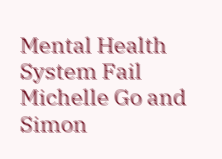Mental Health System Fail Michelle Go and Simon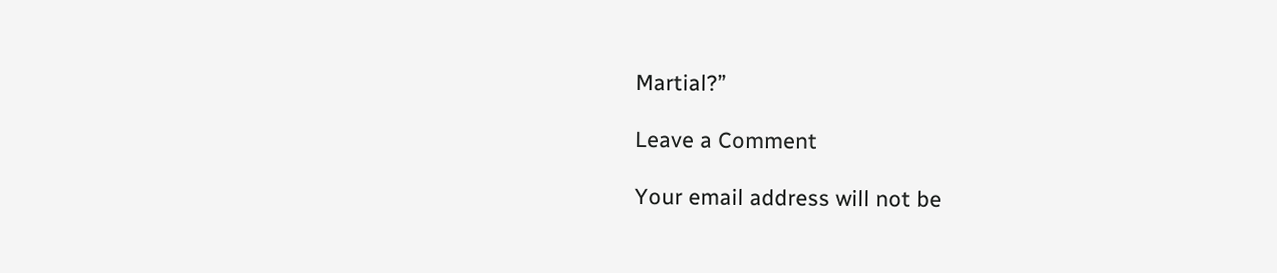Martial?”

Leave a Comment

Your email address will not be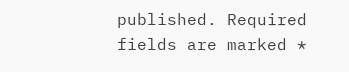published. Required fields are marked *